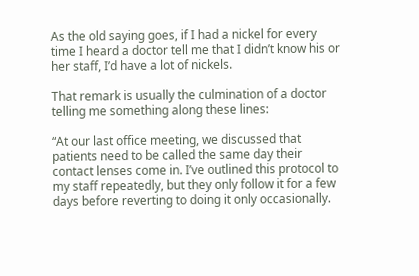As the old saying goes, if I had a nickel for every time I heard a doctor tell me that I didn’t know his or her staff, I’d have a lot of nickels.

That remark is usually the culmination of a doctor telling me something along these lines:

“At our last office meeting, we discussed that patients need to be called the same day their contact lenses come in. I’ve outlined this protocol to my staff repeatedly, but they only follow it for a few days before reverting to doing it only occasionally.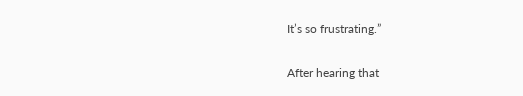It’s so frustrating.”

After hearing that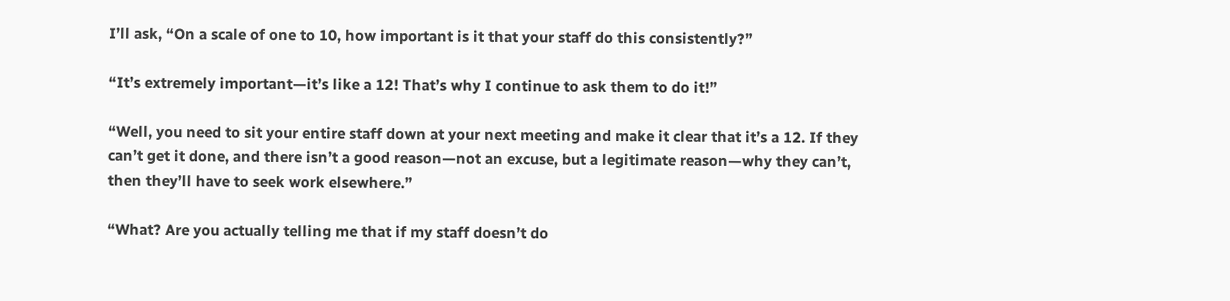I’ll ask, “On a scale of one to 10, how important is it that your staff do this consistently?”

“It’s extremely important—it’s like a 12! That’s why I continue to ask them to do it!”

“Well, you need to sit your entire staff down at your next meeting and make it clear that it’s a 12. If they can’t get it done, and there isn’t a good reason—not an excuse, but a legitimate reason—why they can’t, then they’ll have to seek work elsewhere.”

“What? Are you actually telling me that if my staff doesn’t do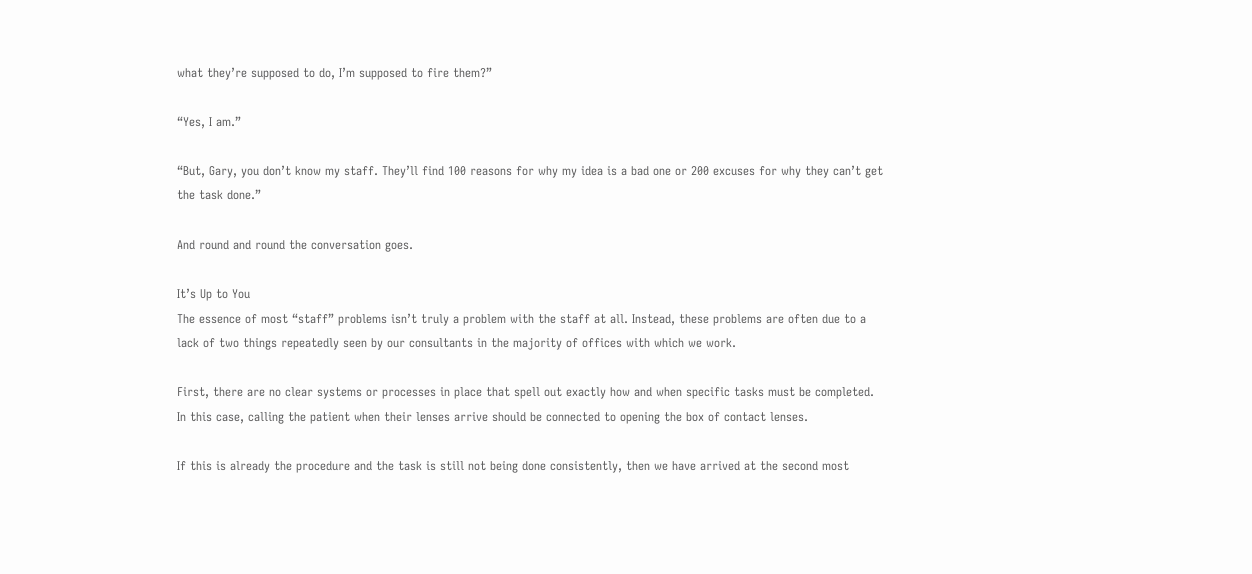what they’re supposed to do, I’m supposed to fire them?”

“Yes, I am.”

“But, Gary, you don’t know my staff. They’ll find 100 reasons for why my idea is a bad one or 200 excuses for why they can’t get the task done.”

And round and round the conversation goes.

It’s Up to You
The essence of most “staff” problems isn’t truly a problem with the staff at all. Instead, these problems are often due to a lack of two things repeatedly seen by our consultants in the majority of offices with which we work.

First, there are no clear systems or processes in place that spell out exactly how and when specific tasks must be completed. In this case, calling the patient when their lenses arrive should be connected to opening the box of contact lenses.

If this is already the procedure and the task is still not being done consistently, then we have arrived at the second most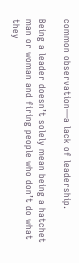common observation—a lack of leadership.

Being a leader doesn’t solely mean being a hatchet man or woman and firing people who don’t do what they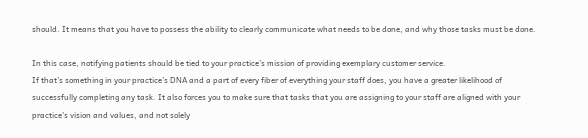should. It means that you have to possess the ability to clearly communicate what needs to be done, and why those tasks must be done.

In this case, notifying patients should be tied to your practice’s mission of providing exemplary customer service.
If that’s something in your practice’s DNA and a part of every fiber of everything your staff does, you have a greater likelihood of successfully completing any task. It also forces you to make sure that tasks that you are assigning to your staff are aligned with your practice’s vision and values, and not solely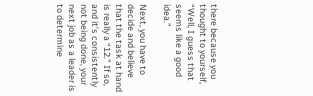there because you thought to yourself, “Well, I guess that seems like a good idea.”

Next, you have to decide and believe that the task at hand is really a “12.” If so, and it’s consistently not being done, your next job as a leader is to determine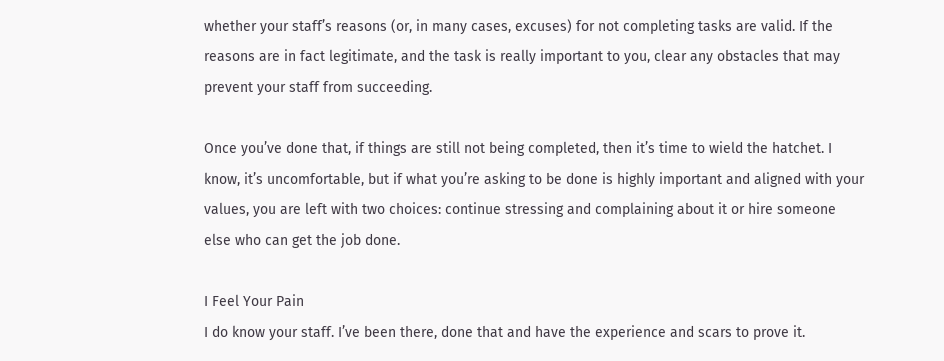whether your staff’s reasons (or, in many cases, excuses) for not completing tasks are valid. If the reasons are in fact legitimate, and the task is really important to you, clear any obstacles that may prevent your staff from succeeding.

Once you’ve done that, if things are still not being completed, then it’s time to wield the hatchet. I know, it’s uncomfortable, but if what you’re asking to be done is highly important and aligned with your values, you are left with two choices: continue stressing and complaining about it or hire someone else who can get the job done.

I Feel Your Pain
I do know your staff. I’ve been there, done that and have the experience and scars to prove it.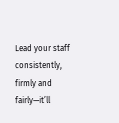Lead your staff consistently, firmly and fairly—it’ll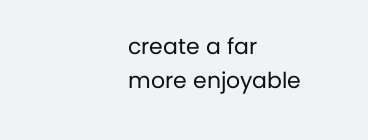create a far more enjoyable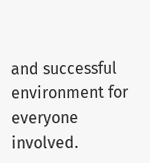and successful environment for everyone involved.